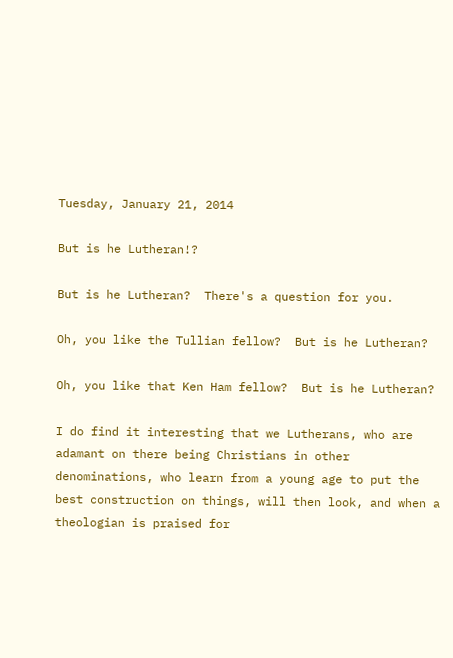Tuesday, January 21, 2014

But is he Lutheran!?

But is he Lutheran?  There's a question for you.

Oh, you like the Tullian fellow?  But is he Lutheran?

Oh, you like that Ken Ham fellow?  But is he Lutheran?

I do find it interesting that we Lutherans, who are adamant on there being Christians in other denominations, who learn from a young age to put the best construction on things, will then look, and when a theologian is praised for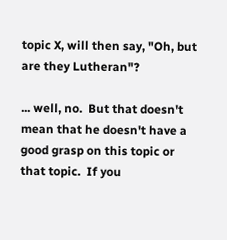topic X, will then say, "Oh, but are they Lutheran"?

... well, no.  But that doesn't mean that he doesn't have a good grasp on this topic or that topic.  If you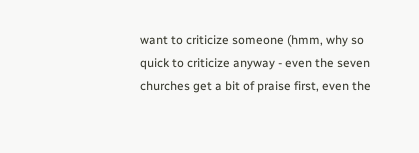want to criticize someone (hmm, why so quick to criticize anyway - even the seven churches get a bit of praise first, even the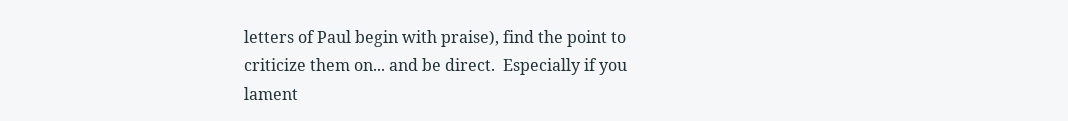letters of Paul begin with praise), find the point to criticize them on... and be direct.  Especially if you lament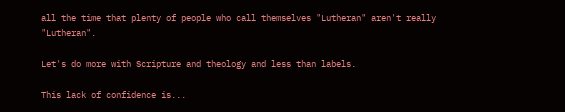all the time that plenty of people who call themselves "Lutheran" aren't really "Lutheran".

Let's do more with Scripture and theology and less than labels.

This lack of confidence is...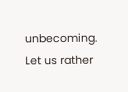unbecoming.  Let us rather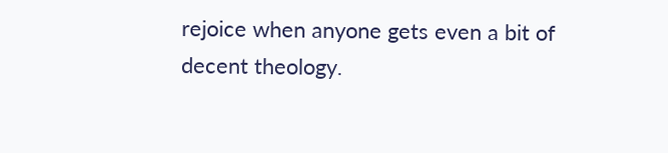rejoice when anyone gets even a bit of decent theology.